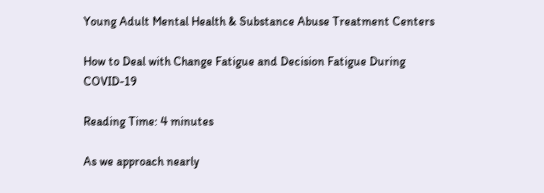Young Adult Mental Health & Substance Abuse Treatment Centers

How to Deal with Change Fatigue and Decision Fatigue During COVID-19

Reading Time: 4 minutes

As we approach nearly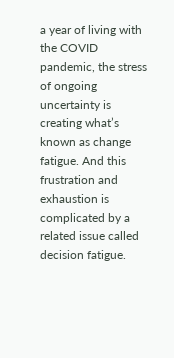a year of living with the COVID pandemic, the stress of ongoing uncertainty is creating what’s known as change fatigue. And this frustration and exhaustion is complicated by a related issue called decision fatigue.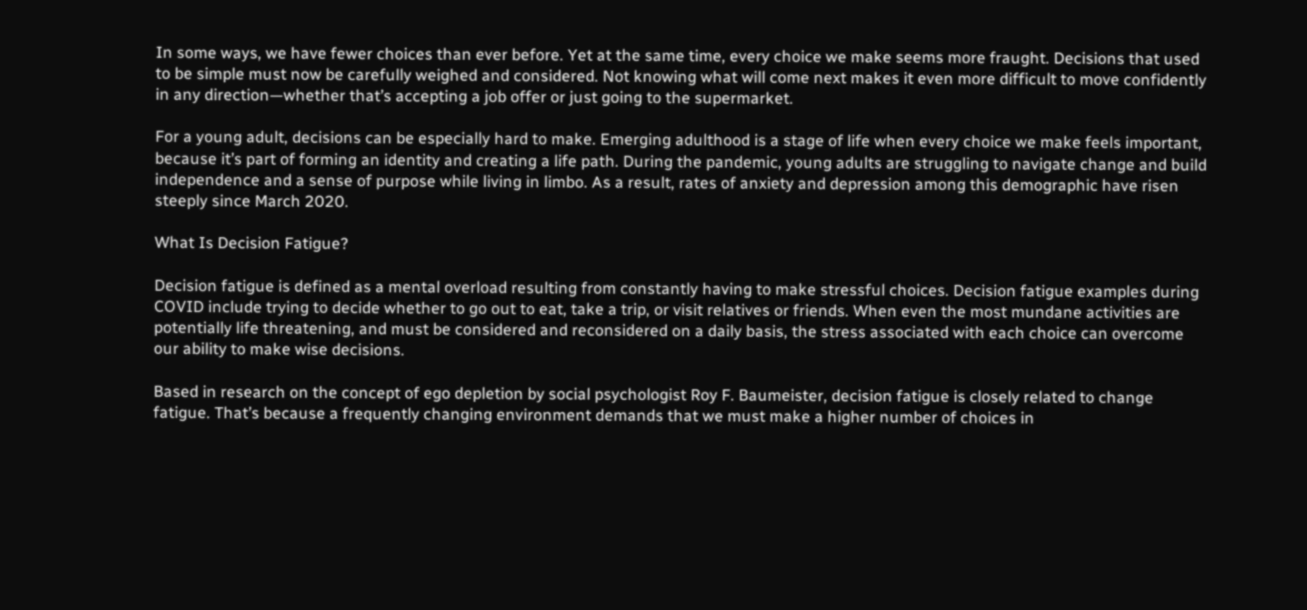In some ways, we have fewer choices than ever before. Yet at the same time, every choice we make seems more fraught. Decisions that used to be simple must now be carefully weighed and considered. Not knowing what will come next makes it even more difficult to move confidently in any direction—whether that’s accepting a job offer or just going to the supermarket.

For a young adult, decisions can be especially hard to make. Emerging adulthood is a stage of life when every choice we make feels important, because it’s part of forming an identity and creating a life path. During the pandemic, young adults are struggling to navigate change and build independence and a sense of purpose while living in limbo. As a result, rates of anxiety and depression among this demographic have risen steeply since March 2020.

What Is Decision Fatigue?

Decision fatigue is defined as a mental overload resulting from constantly having to make stressful choices. Decision fatigue examples during COVID include trying to decide whether to go out to eat, take a trip, or visit relatives or friends. When even the most mundane activities are potentially life threatening, and must be considered and reconsidered on a daily basis, the stress associated with each choice can overcome our ability to make wise decisions.

Based in research on the concept of ego depletion by social psychologist Roy F. Baumeister, decision fatigue is closely related to change fatigue. That’s because a frequently changing environment demands that we must make a higher number of choices in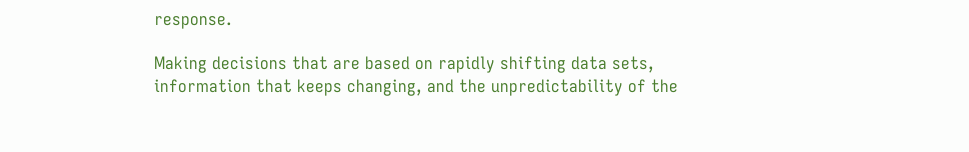response.

Making decisions that are based on rapidly shifting data sets, information that keeps changing, and the unpredictability of the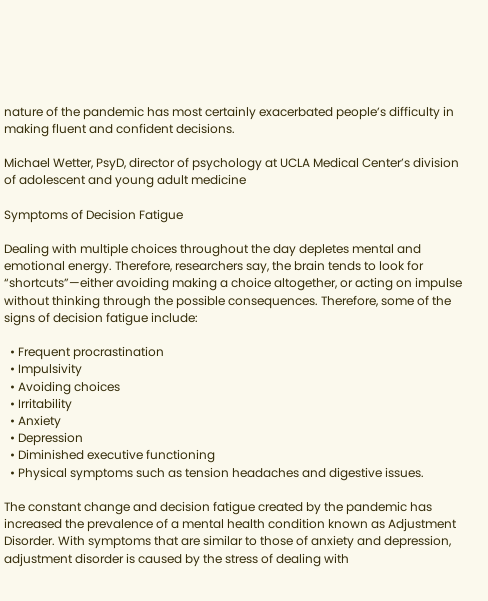nature of the pandemic has most certainly exacerbated people’s difficulty in making fluent and confident decisions.

Michael Wetter, PsyD, director of psychology at UCLA Medical Center’s division of adolescent and young adult medicine

Symptoms of Decision Fatigue

Dealing with multiple choices throughout the day depletes mental and emotional energy. Therefore, researchers say, the brain tends to look for “shortcuts”—either avoiding making a choice altogether, or acting on impulse without thinking through the possible consequences. Therefore, some of the signs of decision fatigue include:

  • Frequent procrastination
  • Impulsivity
  • Avoiding choices
  • Irritability
  • Anxiety
  • Depression
  • Diminished executive functioning
  • Physical symptoms such as tension headaches and digestive issues.

The constant change and decision fatigue created by the pandemic has increased the prevalence of a mental health condition known as Adjustment Disorder. With symptoms that are similar to those of anxiety and depression, adjustment disorder is caused by the stress of dealing with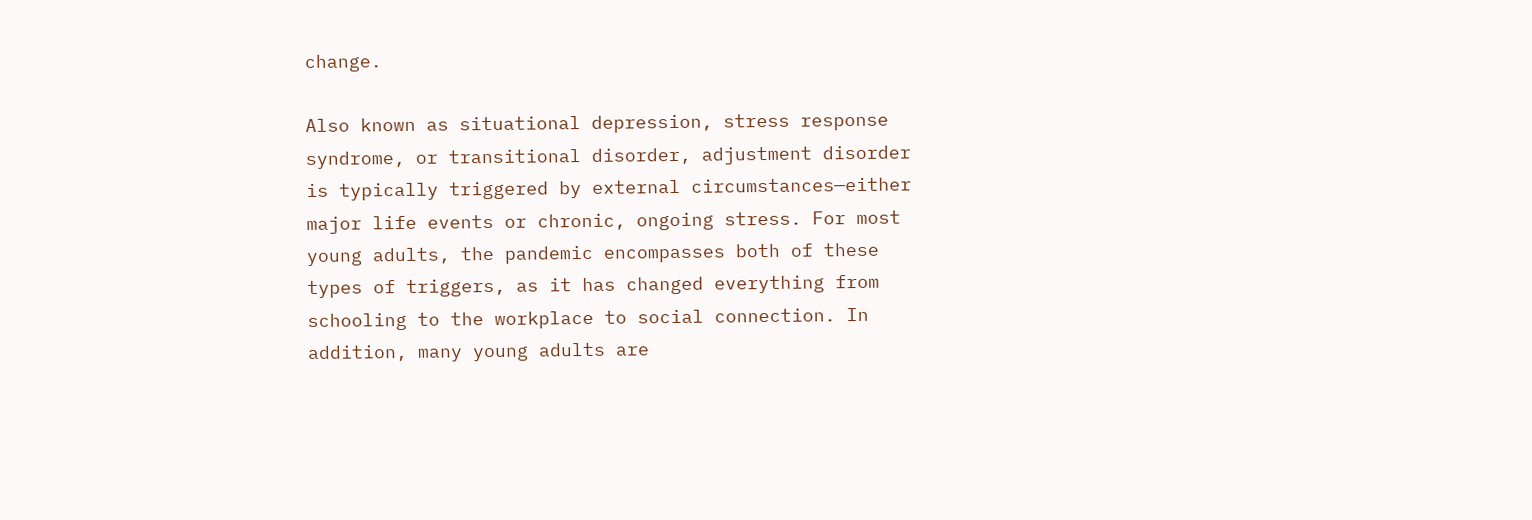change.

Also known as situational depression, stress response syndrome, or transitional disorder, adjustment disorder is typically triggered by external circumstances—either major life events or chronic, ongoing stress. For most young adults, the pandemic encompasses both of these types of triggers, as it has changed everything from schooling to the workplace to social connection. In addition, many young adults are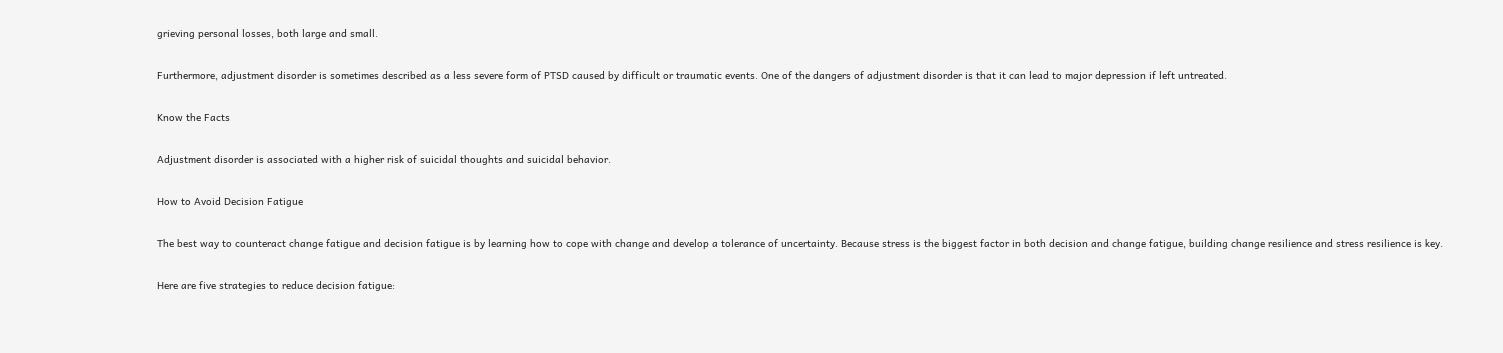grieving personal losses, both large and small.

Furthermore, adjustment disorder is sometimes described as a less severe form of PTSD caused by difficult or traumatic events. One of the dangers of adjustment disorder is that it can lead to major depression if left untreated.

Know the Facts

Adjustment disorder is associated with a higher risk of suicidal thoughts and suicidal behavior.

How to Avoid Decision Fatigue

The best way to counteract change fatigue and decision fatigue is by learning how to cope with change and develop a tolerance of uncertainty. Because stress is the biggest factor in both decision and change fatigue, building change resilience and stress resilience is key.

Here are five strategies to reduce decision fatigue: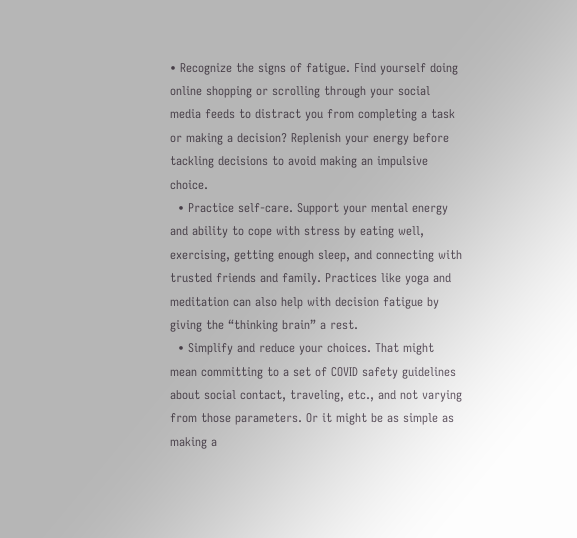• Recognize the signs of fatigue. Find yourself doing online shopping or scrolling through your social media feeds to distract you from completing a task or making a decision? Replenish your energy before tackling decisions to avoid making an impulsive choice.
  • Practice self-care. Support your mental energy and ability to cope with stress by eating well, exercising, getting enough sleep, and connecting with trusted friends and family. Practices like yoga and meditation can also help with decision fatigue by giving the “thinking brain” a rest.
  • Simplify and reduce your choices. That might mean committing to a set of COVID safety guidelines about social contact, traveling, etc., and not varying from those parameters. Or it might be as simple as making a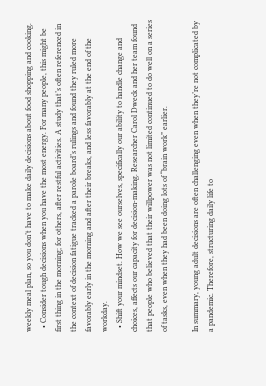weekly meal plan, so you don’t have to make daily decisions about food shopping and cooking.
  • Consider tough decisions when you have the most energy. For many people, this might be first thing in the morning; for others, after restful activities. A study that’s often referenced in the context of decision fatigue tracked a parole board’s rulings and found they ruled more favorably early in the morning and after their breaks, and less favorably at the end of the workday.
  • Shift your mindset. How we see ourselves, specifically our ability to handle change and choices, affects our capacity for decision-making. Researcher Carol Dweck and her team found that people who believed that their willpower was not limited continued to do well on a series of tasks, even when they had been doing lots of “brain work” earlier.

In summary, young adult decisions are often challenging even when they’re not complicated by a pandemic. Therefore, structuring daily life to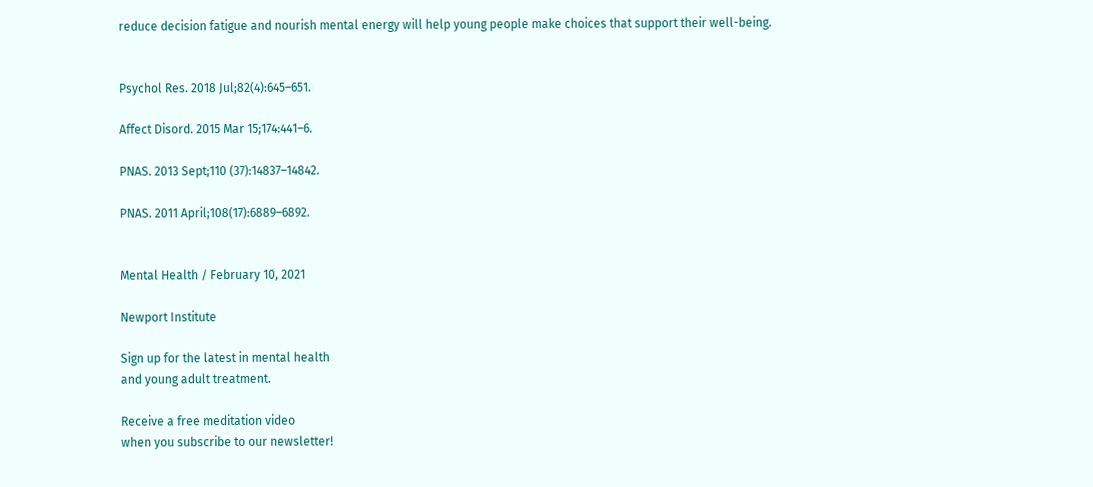reduce decision fatigue and nourish mental energy will help young people make choices that support their well-being.


Psychol Res. 2018 Jul;82(4):645–651.

Affect Disord. 2015 Mar 15;174:441–6.

PNAS. 2013 Sept;110 (37):14837–14842.

PNAS. 2011 April;108(17):6889–6892.


Mental Health / February 10, 2021

Newport Institute

Sign up for the latest in mental health
and young adult treatment.

Receive a free meditation video
when you subscribe to our newsletter!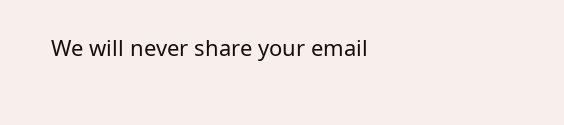We will never share your email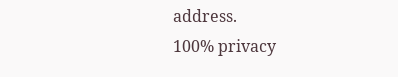address.
100% privacy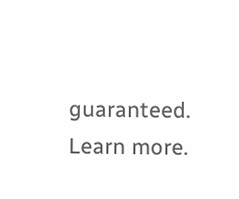guaranteed. Learn more.